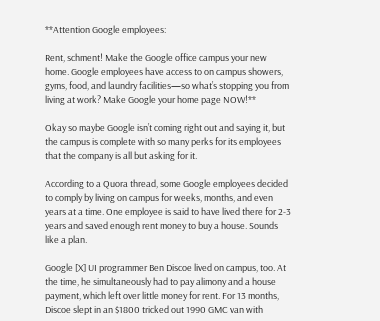**Attention Google employees:

Rent, schment! Make the Google office campus your new home. Google employees have access to on campus showers, gyms, food, and laundry facilities—so what’s stopping you from living at work? Make Google your home page NOW!**

Okay so maybe Google isn’t coming right out and saying it, but the campus is complete with so many perks for its employees that the company is all but asking for it.

According to a Quora thread, some Google employees decided to comply by living on campus for weeks, months, and even years at a time. One employee is said to have lived there for 2-3 years and saved enough rent money to buy a house. Sounds like a plan.

Google [X] UI programmer Ben Discoe lived on campus, too. At the time, he simultaneously had to pay alimony and a house payment, which left over little money for rent. For 13 months, Discoe slept in an $1800 tricked out 1990 GMC van with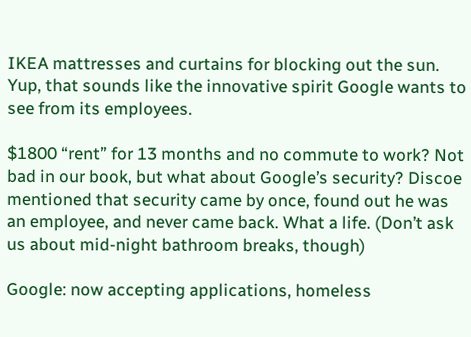IKEA mattresses and curtains for blocking out the sun. Yup, that sounds like the innovative spirit Google wants to see from its employees.

$1800 “rent” for 13 months and no commute to work? Not bad in our book, but what about Google’s security? Discoe mentioned that security came by once, found out he was an employee, and never came back. What a life. (Don’t ask us about mid-night bathroom breaks, though)

Google: now accepting applications, homeless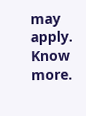may apply. Know more.